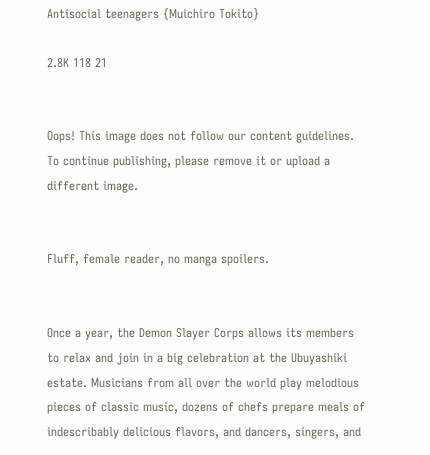Antisocial teenagers {Muichiro Tokito}

2.8K 118 21


Oops! This image does not follow our content guidelines. To continue publishing, please remove it or upload a different image.


Fluff, female reader, no manga spoilers.


Once a year, the Demon Slayer Corps allows its members to relax and join in a big celebration at the Ubuyashiki estate. Musicians from all over the world play melodious pieces of classic music, dozens of chefs prepare meals of indescribably delicious flavors, and dancers, singers, and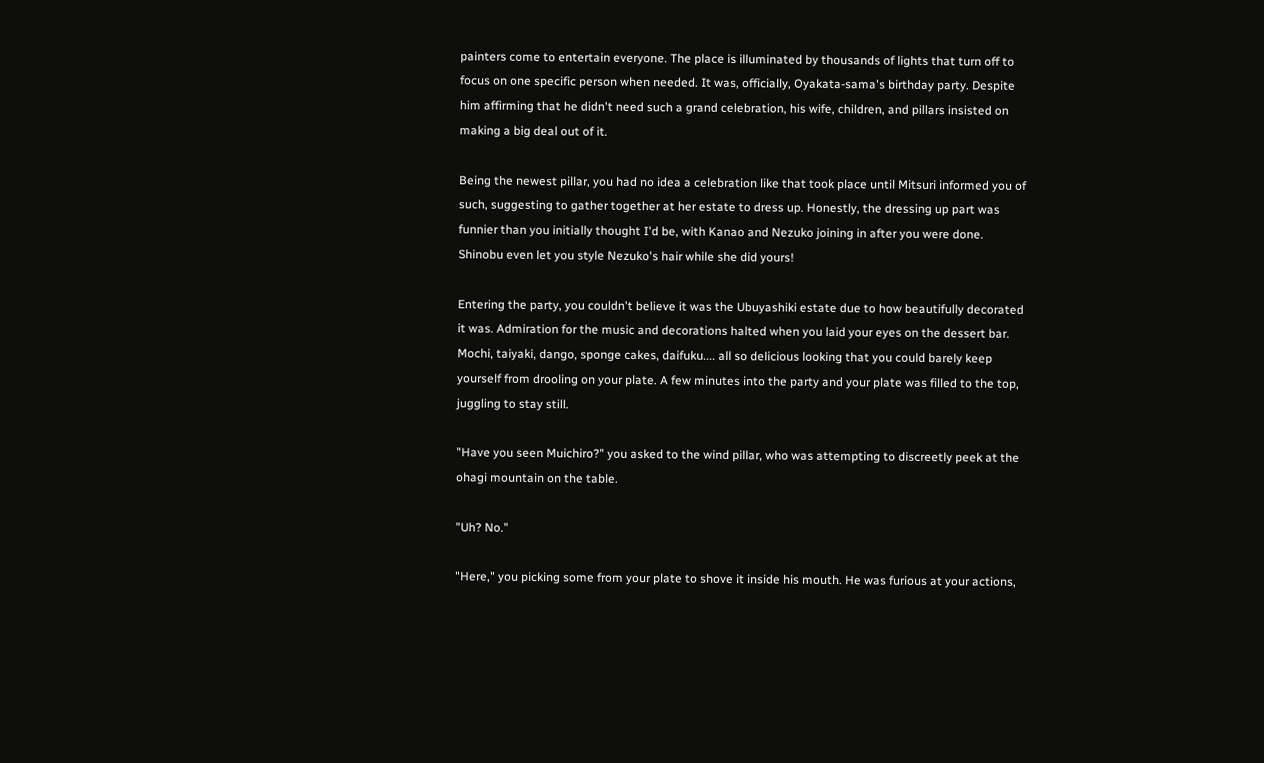painters come to entertain everyone. The place is illuminated by thousands of lights that turn off to focus on one specific person when needed. It was, officially, Oyakata-sama's birthday party. Despite him affirming that he didn't need such a grand celebration, his wife, children, and pillars insisted on making a big deal out of it.

Being the newest pillar, you had no idea a celebration like that took place until Mitsuri informed you of such, suggesting to gather together at her estate to dress up. Honestly, the dressing up part was funnier than you initially thought I'd be, with Kanao and Nezuko joining in after you were done. Shinobu even let you style Nezuko's hair while she did yours!

Entering the party, you couldn't believe it was the Ubuyashiki estate due to how beautifully decorated it was. Admiration for the music and decorations halted when you laid your eyes on the dessert bar. Mochi, taiyaki, dango, sponge cakes, daifuku.... all so delicious looking that you could barely keep yourself from drooling on your plate. A few minutes into the party and your plate was filled to the top, juggling to stay still.

"Have you seen Muichiro?" you asked to the wind pillar, who was attempting to discreetly peek at the ohagi mountain on the table.

"Uh? No."

"Here," you picking some from your plate to shove it inside his mouth. He was furious at your actions,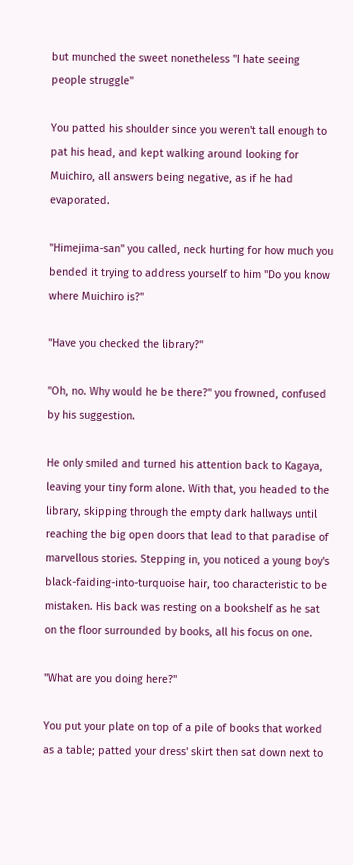but munched the sweet nonetheless "I hate seeing people struggle"

You patted his shoulder since you weren't tall enough to pat his head, and kept walking around looking for Muichiro, all answers being negative, as if he had evaporated.

"Himejima-san" you called, neck hurting for how much you bended it trying to address yourself to him "Do you know where Muichiro is?"

"Have you checked the library?"

"Oh, no. Why would he be there?" you frowned, confused by his suggestion.

He only smiled and turned his attention back to Kagaya, leaving your tiny form alone. With that, you headed to the library, skipping through the empty dark hallways until reaching the big open doors that lead to that paradise of marvellous stories. Stepping in, you noticed a young boy's black-faiding-into-turquoise hair, too characteristic to be mistaken. His back was resting on a bookshelf as he sat on the floor surrounded by books, all his focus on one.

"What are you doing here?"

You put your plate on top of a pile of books that worked as a table; patted your dress' skirt then sat down next to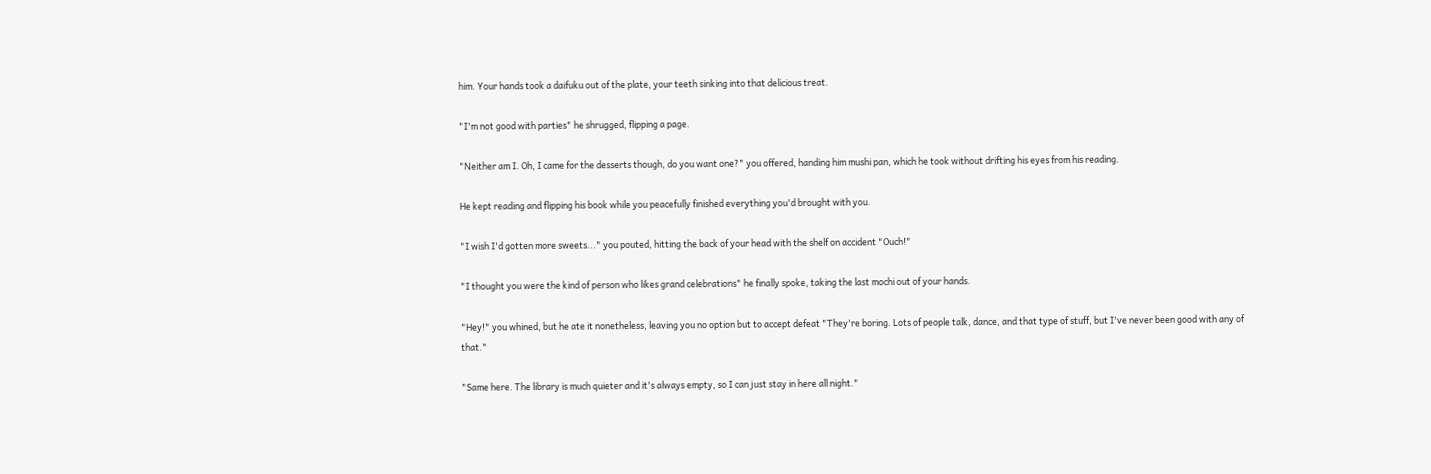him. Your hands took a daifuku out of the plate, your teeth sinking into that delicious treat.

"I'm not good with parties" he shrugged, flipping a page.

"Neither am I. Oh, I came for the desserts though, do you want one?" you offered, handing him mushi pan, which he took without drifting his eyes from his reading.

He kept reading and flipping his book while you peacefully finished everything you'd brought with you.

"I wish I'd gotten more sweets..." you pouted, hitting the back of your head with the shelf on accident "Ouch!"

"I thought you were the kind of person who likes grand celebrations" he finally spoke, taking the last mochi out of your hands.

"Hey!" you whined, but he ate it nonetheless, leaving you no option but to accept defeat "They're boring. Lots of people talk, dance, and that type of stuff, but I've never been good with any of that."

"Same here. The library is much quieter and it's always empty, so I can just stay in here all night."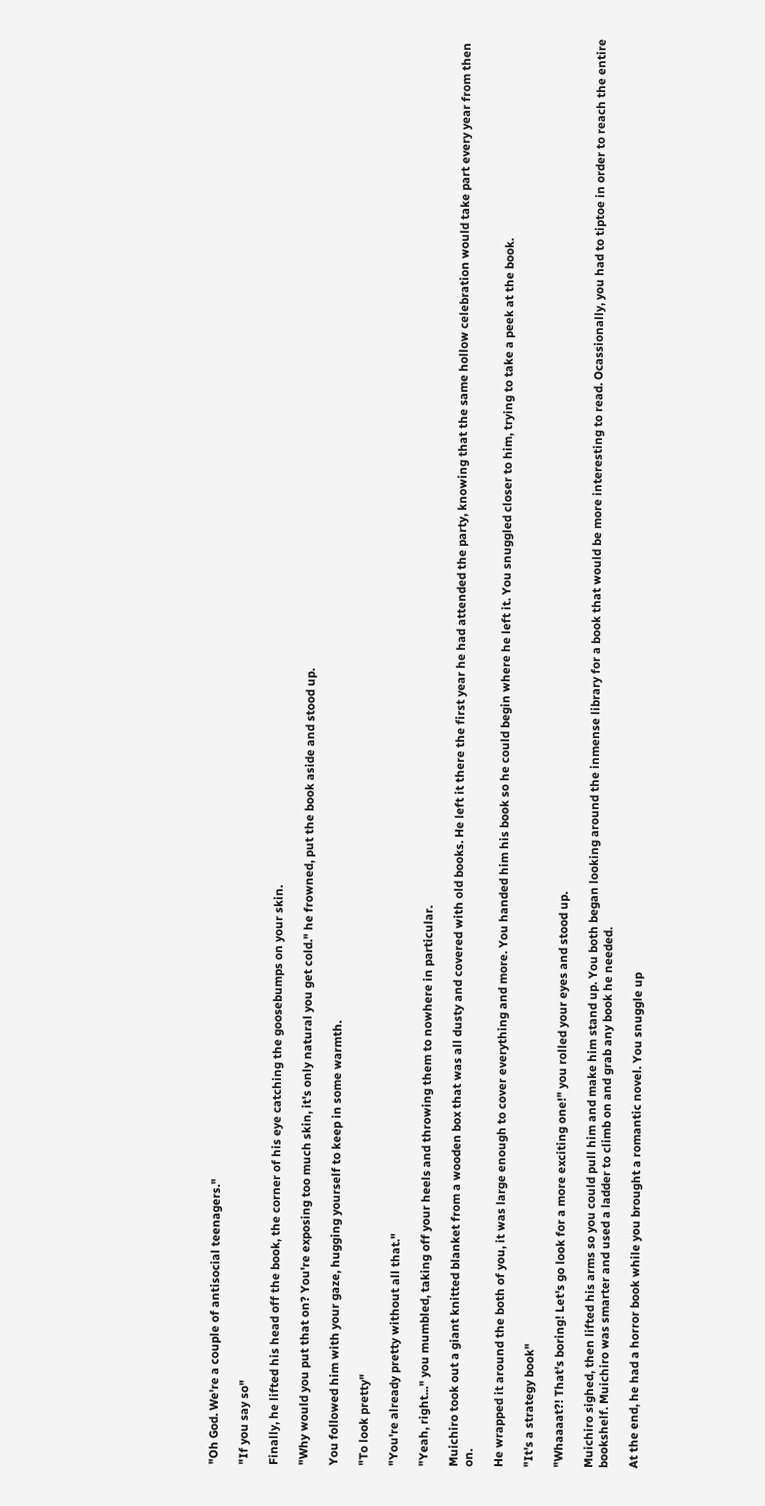"Oh God. We're a couple of antisocial teenagers."

"If you say so"

Finally, he lifted his head off the book, the corner of his eye catching the goosebumps on your skin.

"Why would you put that on? You're exposing too much skin, it's only natural you get cold." he frowned, put the book aside and stood up.

You followed him with your gaze, hugging yourself to keep in some warmth.

"To look pretty"

"You're already pretty without all that."

"Yeah, right..." you mumbled, taking off your heels and throwing them to nowhere in particular.

Muichiro took out a giant knitted blanket from a wooden box that was all dusty and covered with old books. He left it there the first year he had attended the party, knowing that the same hollow celebration would take part every year from then on.

He wrapped it around the both of you, it was large enough to cover everything and more. You handed him his book so he could begin where he left it. You snuggled closer to him, trying to take a peek at the book.

"It's a strategy book"

"Whaaaat?! That's boring! Let's go look for a more exciting one!" you rolled your eyes and stood up.

Muichiro sighed, then lifted his arms so you could pull him and make him stand up. You both began looking around the inmense library for a book that would be more interesting to read. Ocassionally, you had to tiptoe in order to reach the entire bookshelf. Muichiro was smarter and used a ladder to climb on and grab any book he needed.

At the end, he had a horror book while you brought a romantic novel. You snuggle up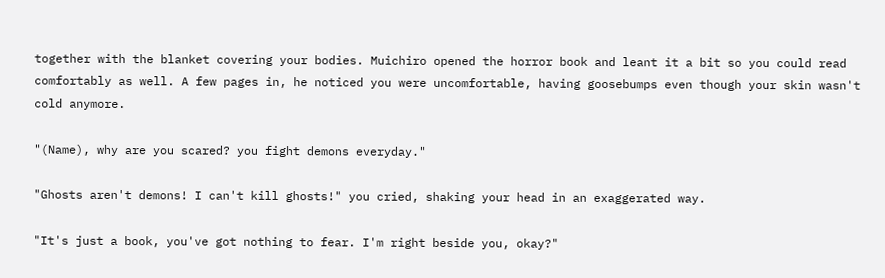together with the blanket covering your bodies. Muichiro opened the horror book and leant it a bit so you could read comfortably as well. A few pages in, he noticed you were uncomfortable, having goosebumps even though your skin wasn't cold anymore.

"(Name), why are you scared? you fight demons everyday."

"Ghosts aren't demons! I can't kill ghosts!" you cried, shaking your head in an exaggerated way.

"It's just a book, you've got nothing to fear. I'm right beside you, okay?"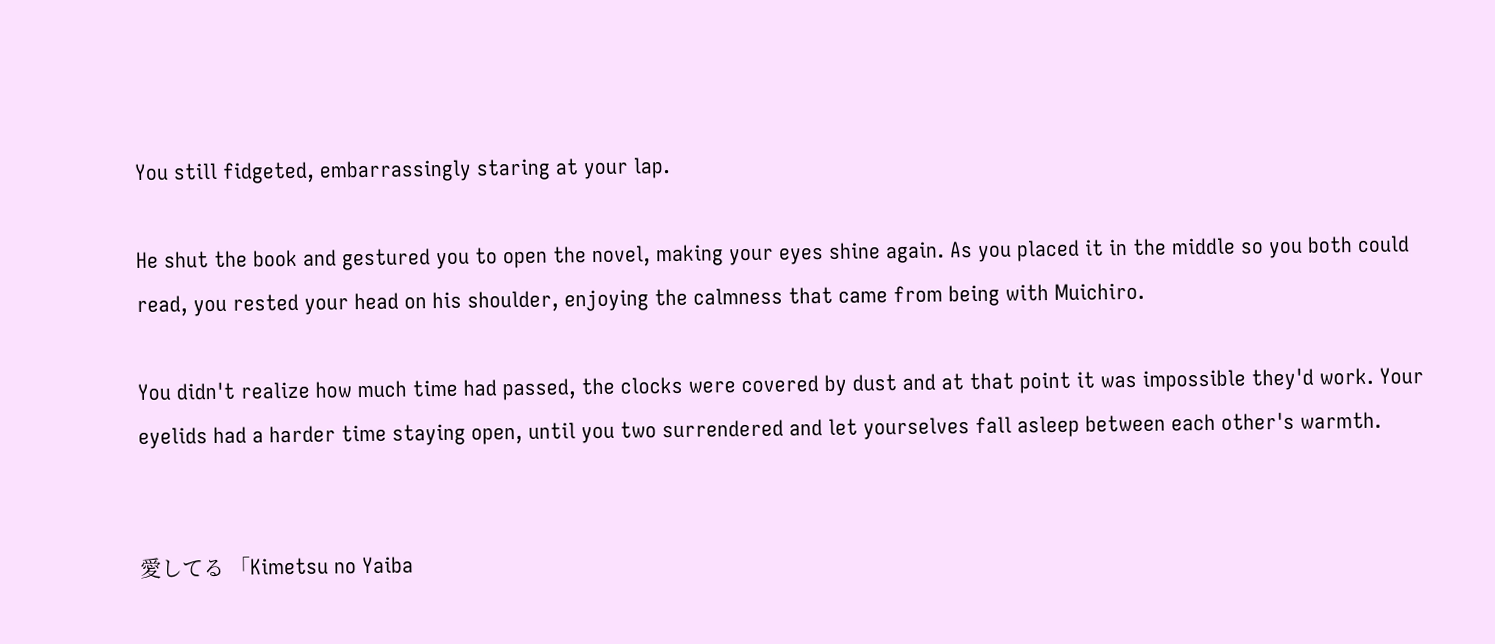You still fidgeted, embarrassingly staring at your lap.

He shut the book and gestured you to open the novel, making your eyes shine again. As you placed it in the middle so you both could read, you rested your head on his shoulder, enjoying the calmness that came from being with Muichiro.

You didn't realize how much time had passed, the clocks were covered by dust and at that point it was impossible they'd work. Your eyelids had a harder time staying open, until you two surrendered and let yourselves fall asleep between each other's warmth.


愛してる 「Kimetsu no Yaiba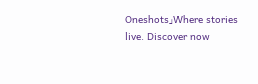Oneshots」Where stories live. Discover now